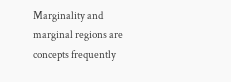Marginality and marginal regions are concepts frequently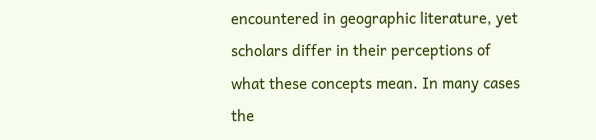encountered in geographic literature, yet scholars differ in their perceptions of what these concepts mean. In many cases the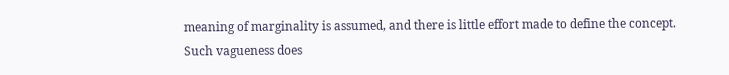meaning of marginality is assumed, and there is little effort made to define the concept. Such vagueness does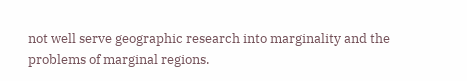not well serve geographic research into marginality and the problems of marginal regions.